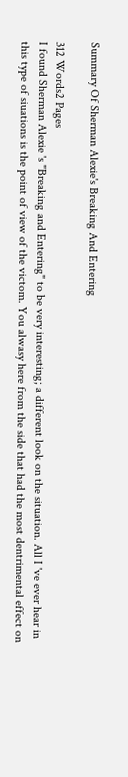Summary Of Sherman Alexie's Breaking And Entering

312 Words2 Pages
I found Sherman Alexie 's "Breaking and Entering" to be very interesting; a different look on the situation. All I 've ever hear in this type of siuations is the point of view of the victom. You alwasy here from the side that had the most dentrimental effect on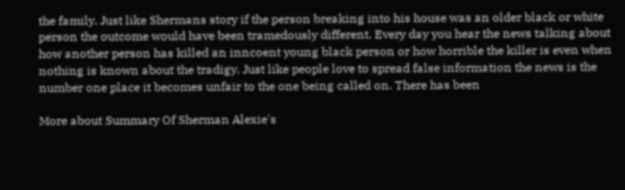the family. Just like Shermans story if the person breaking into his house was an older black or white person the outcome would have been tramedously different. Every day you hear the news talking about how another person has killed an inncoent young black person or how horrible the killer is even when nothing is known about the tradigy. Just like people love to spread false information the news is the number one place it becomes unfair to the one being called on. There has been

More about Summary Of Sherman Alexie's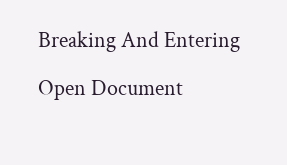Breaking And Entering

Open Document